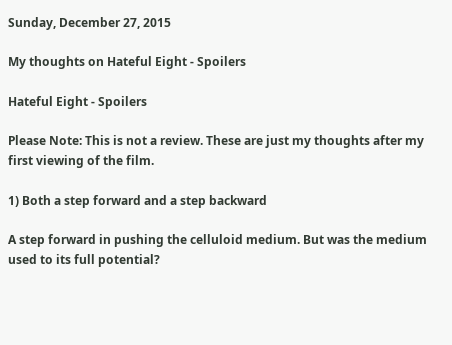Sunday, December 27, 2015

My thoughts on Hateful Eight - Spoilers

Hateful Eight - Spoilers

Please Note: This is not a review. These are just my thoughts after my first viewing of the film.

1) Both a step forward and a step backward

A step forward in pushing the celluloid medium. But was the medium used to its full potential?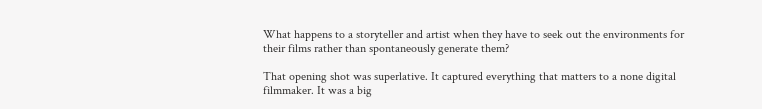What happens to a storyteller and artist when they have to seek out the environments for their films rather than spontaneously generate them?

That opening shot was superlative. It captured everything that matters to a none digital filmmaker. It was a big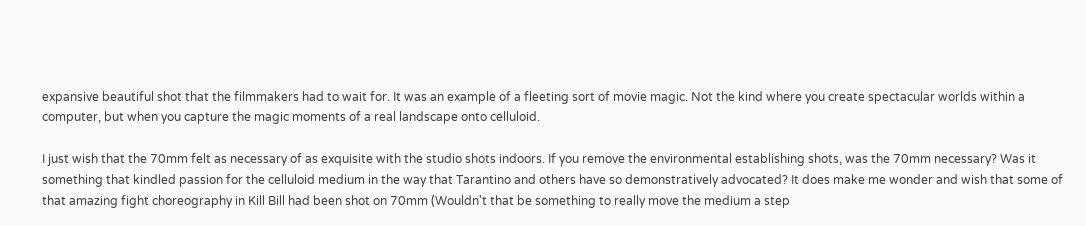expansive beautiful shot that the filmmakers had to wait for. It was an example of a fleeting sort of movie magic. Not the kind where you create spectacular worlds within a computer, but when you capture the magic moments of a real landscape onto celluloid.

I just wish that the 70mm felt as necessary of as exquisite with the studio shots indoors. If you remove the environmental establishing shots, was the 70mm necessary? Was it something that kindled passion for the celluloid medium in the way that Tarantino and others have so demonstratively advocated? It does make me wonder and wish that some of that amazing fight choreography in Kill Bill had been shot on 70mm (Wouldn't that be something to really move the medium a step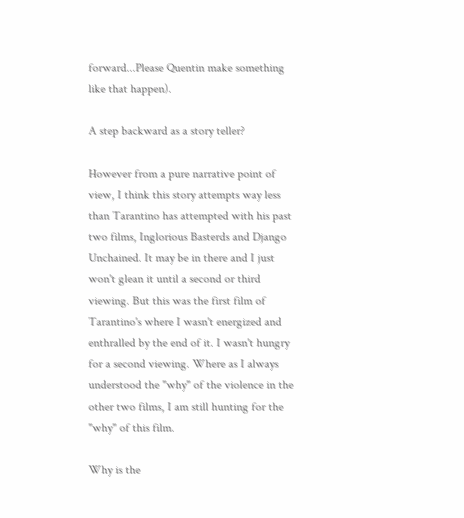forward...Please Quentin make something like that happen).

A step backward as a story teller?

However from a pure narrative point of view, I think this story attempts way less than Tarantino has attempted with his past two films, Inglorious Basterds and Django Unchained. It may be in there and I just won't glean it until a second or third viewing. But this was the first film of Tarantino's where I wasn't energized and enthralled by the end of it. I wasn't hungry for a second viewing. Where as I always understood the "why" of the violence in the other two films, I am still hunting for the "why" of this film.

Why is the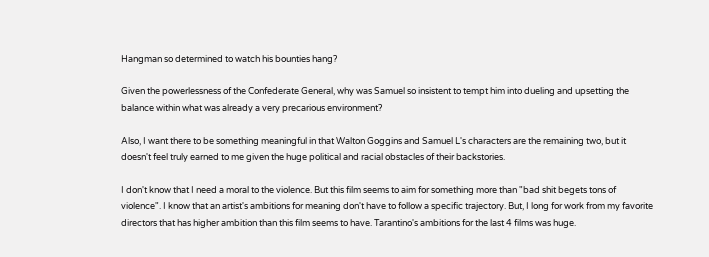Hangman so determined to watch his bounties hang?

Given the powerlessness of the Confederate General, why was Samuel so insistent to tempt him into dueling and upsetting the balance within what was already a very precarious environment?

Also, I want there to be something meaningful in that Walton Goggins and Samuel L's characters are the remaining two, but it doesn't feel truly earned to me given the huge political and racial obstacles of their backstories.

I don't know that I need a moral to the violence. But this film seems to aim for something more than "bad shit begets tons of violence". I know that an artist's ambitions for meaning don't have to follow a specific trajectory. But, I long for work from my favorite directors that has higher ambition than this film seems to have. Tarantino's ambitions for the last 4 films was huge.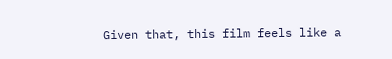Given that, this film feels like a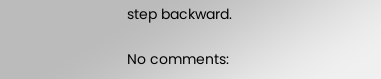step backward.

No comments: